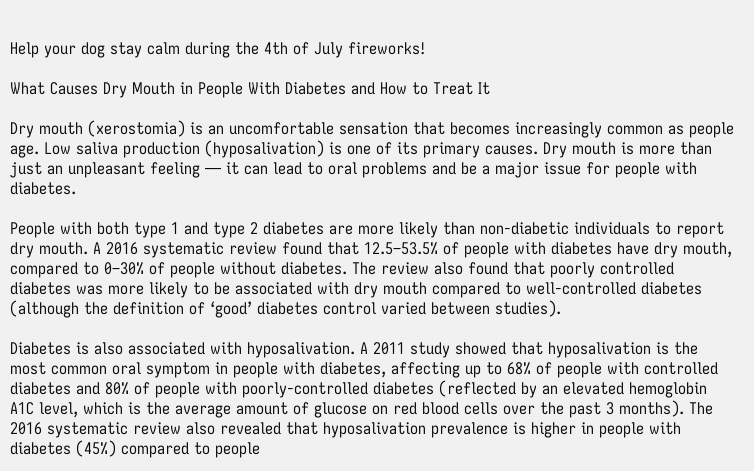Help your dog stay calm during the 4th of July fireworks!

What Causes Dry Mouth in People With Diabetes and How to Treat It

Dry mouth (xerostomia) is an uncomfortable sensation that becomes increasingly common as people age. Low saliva production (hyposalivation) is one of its primary causes. Dry mouth is more than just an unpleasant feeling — it can lead to oral problems and be a major issue for people with diabetes.

People with both type 1 and type 2 diabetes are more likely than non-diabetic individuals to report dry mouth. A 2016 systematic review found that 12.5–53.5% of people with diabetes have dry mouth, compared to 0–30% of people without diabetes. The review also found that poorly controlled diabetes was more likely to be associated with dry mouth compared to well-controlled diabetes (although the definition of ‘good’ diabetes control varied between studies).

Diabetes is also associated with hyposalivation. A 2011 study showed that hyposalivation is the most common oral symptom in people with diabetes, affecting up to 68% of people with controlled diabetes and 80% of people with poorly-controlled diabetes (reflected by an elevated hemoglobin A1C level, which is the average amount of glucose on red blood cells over the past 3 months). The 2016 systematic review also revealed that hyposalivation prevalence is higher in people with diabetes (45%) compared to people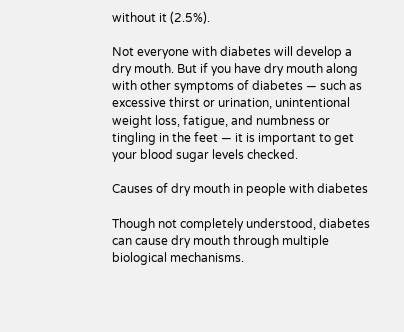without it (2.5%).

Not everyone with diabetes will develop a dry mouth. But if you have dry mouth along with other symptoms of diabetes — such as excessive thirst or urination, unintentional weight loss, fatigue, and numbness or tingling in the feet — it is important to get your blood sugar levels checked.

Causes of dry mouth in people with diabetes

Though not completely understood, diabetes can cause dry mouth through multiple biological mechanisms.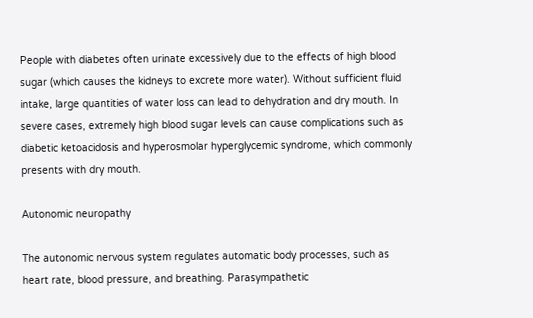People with diabetes often urinate excessively due to the effects of high blood sugar (which causes the kidneys to excrete more water). Without sufficient fluid intake, large quantities of water loss can lead to dehydration and dry mouth. In severe cases, extremely high blood sugar levels can cause complications such as diabetic ketoacidosis and hyperosmolar hyperglycemic syndrome, which commonly presents with dry mouth.

Autonomic neuropathy

The autonomic nervous system regulates automatic body processes, such as heart rate, blood pressure, and breathing. Parasympathetic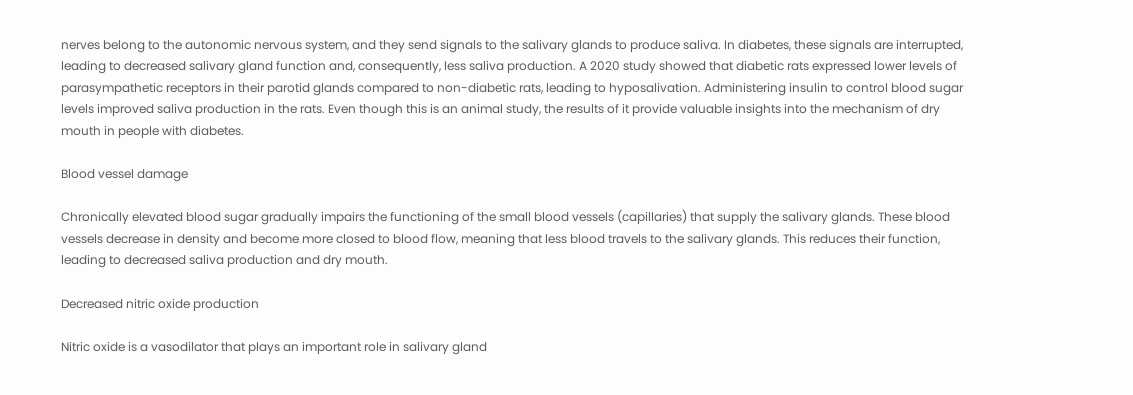nerves belong to the autonomic nervous system, and they send signals to the salivary glands to produce saliva. In diabetes, these signals are interrupted, leading to decreased salivary gland function and, consequently, less saliva production. A 2020 study showed that diabetic rats expressed lower levels of parasympathetic receptors in their parotid glands compared to non-diabetic rats, leading to hyposalivation. Administering insulin to control blood sugar levels improved saliva production in the rats. Even though this is an animal study, the results of it provide valuable insights into the mechanism of dry mouth in people with diabetes.

Blood vessel damage

Chronically elevated blood sugar gradually impairs the functioning of the small blood vessels (capillaries) that supply the salivary glands. These blood vessels decrease in density and become more closed to blood flow, meaning that less blood travels to the salivary glands. This reduces their function, leading to decreased saliva production and dry mouth.

Decreased nitric oxide production

Nitric oxide is a vasodilator that plays an important role in salivary gland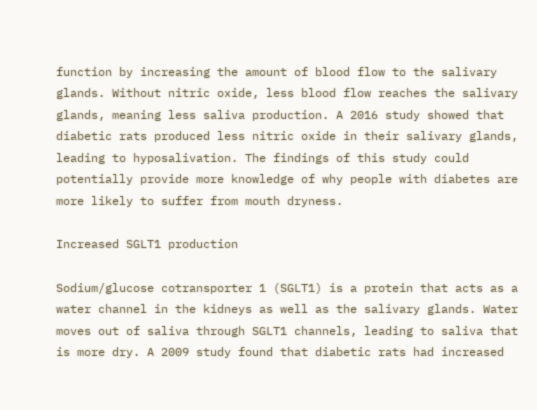function by increasing the amount of blood flow to the salivary glands. Without nitric oxide, less blood flow reaches the salivary glands, meaning less saliva production. A 2016 study showed that diabetic rats produced less nitric oxide in their salivary glands, leading to hyposalivation. The findings of this study could potentially provide more knowledge of why people with diabetes are more likely to suffer from mouth dryness.

Increased SGLT1 production

Sodium/glucose cotransporter 1 (SGLT1) is a protein that acts as a water channel in the kidneys as well as the salivary glands. Water moves out of saliva through SGLT1 channels, leading to saliva that is more dry. A 2009 study found that diabetic rats had increased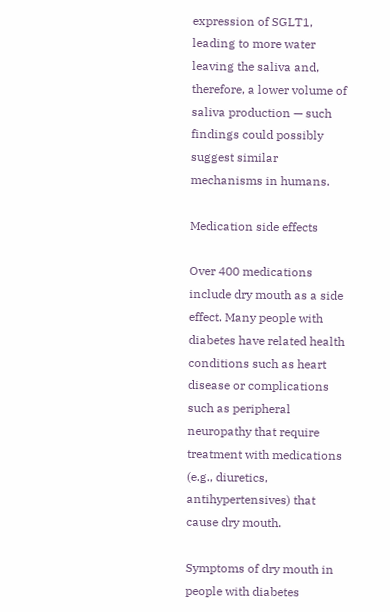expression of SGLT1, leading to more water leaving the saliva and, therefore, a lower volume of saliva production — such findings could possibly suggest similar mechanisms in humans.

Medication side effects

Over 400 medications include dry mouth as a side effect. Many people with diabetes have related health conditions such as heart disease or complications such as peripheral neuropathy that require treatment with medications (e.g., diuretics, antihypertensives) that cause dry mouth.

Symptoms of dry mouth in people with diabetes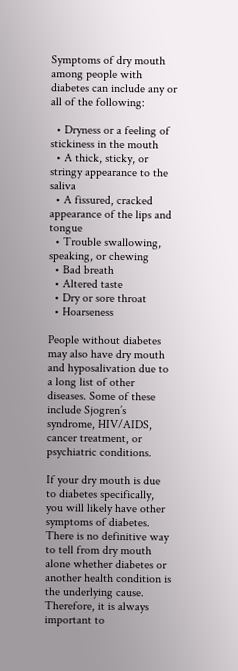Symptoms of dry mouth among people with diabetes can include any or all of the following:

  • Dryness or a feeling of stickiness in the mouth
  • A thick, sticky, or stringy appearance to the saliva
  • A fissured, cracked appearance of the lips and tongue
  • Trouble swallowing, speaking, or chewing
  • Bad breath
  • Altered taste
  • Dry or sore throat
  • Hoarseness

People without diabetes may also have dry mouth and hyposalivation due to a long list of other diseases. Some of these include Sjogren’s syndrome, HIV/AIDS, cancer treatment, or psychiatric conditions.

If your dry mouth is due to diabetes specifically, you will likely have other symptoms of diabetes. There is no definitive way to tell from dry mouth alone whether diabetes or another health condition is the underlying cause. Therefore, it is always important to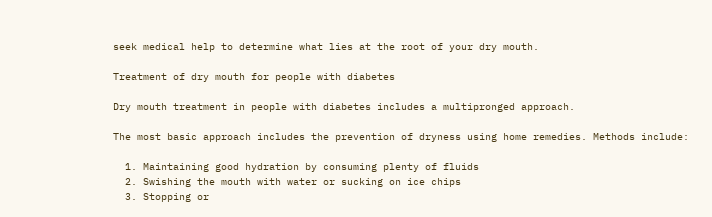seek medical help to determine what lies at the root of your dry mouth.

Treatment of dry mouth for people with diabetes

Dry mouth treatment in people with diabetes includes a multipronged approach.

The most basic approach includes the prevention of dryness using home remedies. Methods include:

  1. Maintaining good hydration by consuming plenty of fluids
  2. Swishing the mouth with water or sucking on ice chips
  3. Stopping or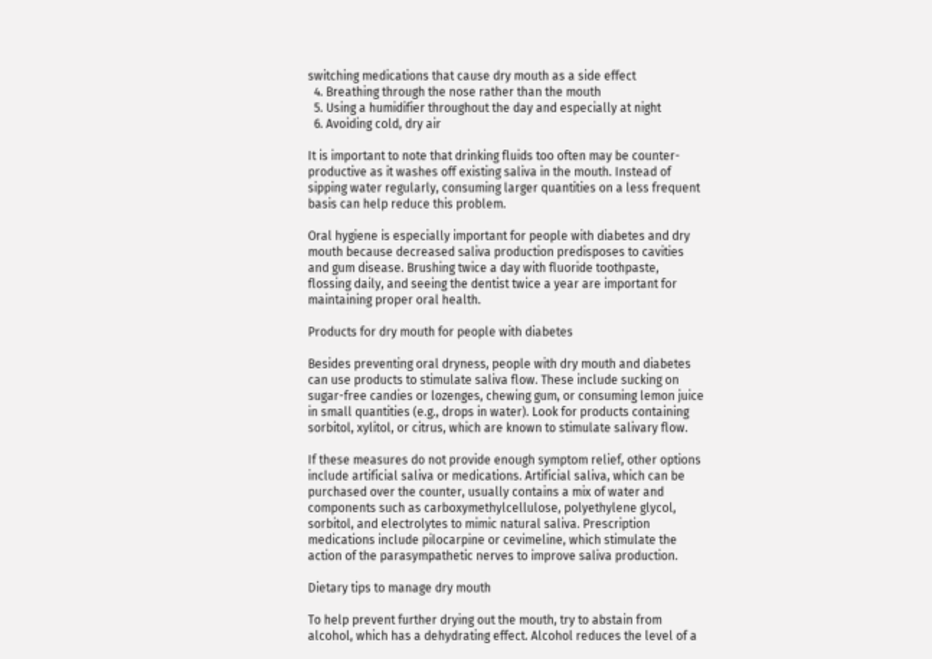switching medications that cause dry mouth as a side effect
  4. Breathing through the nose rather than the mouth
  5. Using a humidifier throughout the day and especially at night
  6. Avoiding cold, dry air

It is important to note that drinking fluids too often may be counter-productive as it washes off existing saliva in the mouth. Instead of sipping water regularly, consuming larger quantities on a less frequent basis can help reduce this problem.

Oral hygiene is especially important for people with diabetes and dry mouth because decreased saliva production predisposes to cavities and gum disease. Brushing twice a day with fluoride toothpaste, flossing daily, and seeing the dentist twice a year are important for maintaining proper oral health.

Products for dry mouth for people with diabetes

Besides preventing oral dryness, people with dry mouth and diabetes can use products to stimulate saliva flow. These include sucking on sugar-free candies or lozenges, chewing gum, or consuming lemon juice in small quantities (e.g., drops in water). Look for products containing sorbitol, xylitol, or citrus, which are known to stimulate salivary flow.

If these measures do not provide enough symptom relief, other options include artificial saliva or medications. Artificial saliva, which can be purchased over the counter, usually contains a mix of water and components such as carboxymethylcellulose, polyethylene glycol, sorbitol, and electrolytes to mimic natural saliva. Prescription medications include pilocarpine or cevimeline, which stimulate the action of the parasympathetic nerves to improve saliva production.

Dietary tips to manage dry mouth

To help prevent further drying out the mouth, try to abstain from alcohol, which has a dehydrating effect. Alcohol reduces the level of a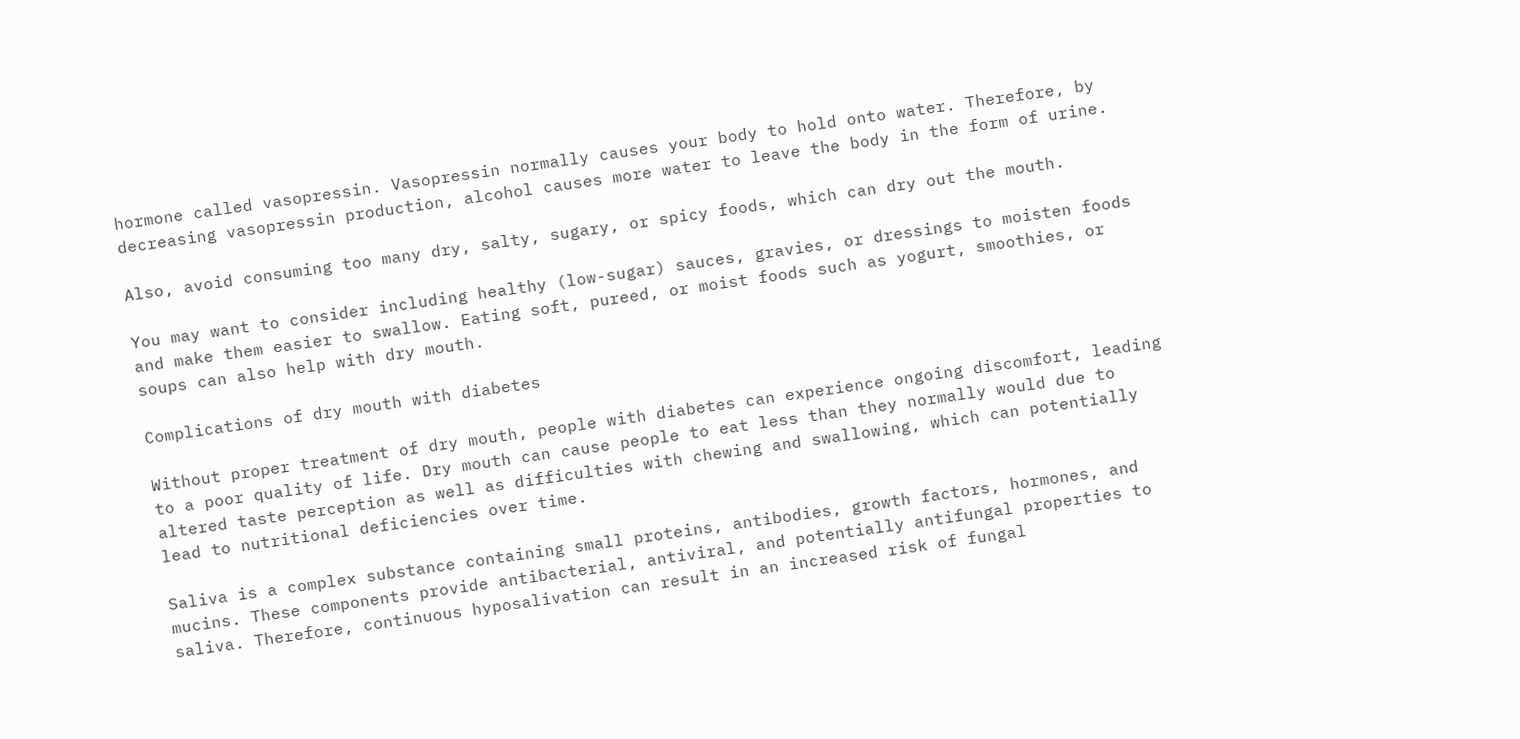hormone called vasopressin. Vasopressin normally causes your body to hold onto water. Therefore, by decreasing vasopressin production, alcohol causes more water to leave the body in the form of urine.

Also, avoid consuming too many dry, salty, sugary, or spicy foods, which can dry out the mouth.

You may want to consider including healthy (low-sugar) sauces, gravies, or dressings to moisten foods and make them easier to swallow. Eating soft, pureed, or moist foods such as yogurt, smoothies, or soups can also help with dry mouth.

Complications of dry mouth with diabetes

Without proper treatment of dry mouth, people with diabetes can experience ongoing discomfort, leading to a poor quality of life. Dry mouth can cause people to eat less than they normally would due to altered taste perception as well as difficulties with chewing and swallowing, which can potentially lead to nutritional deficiencies over time.

Saliva is a complex substance containing small proteins, antibodies, growth factors, hormones, and mucins. These components provide antibacterial, antiviral, and potentially antifungal properties to saliva. Therefore, continuous hyposalivation can result in an increased risk of fungal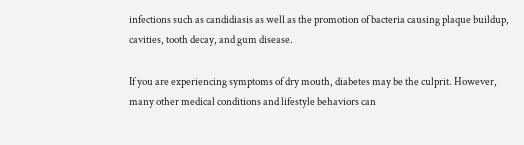infections such as candidiasis as well as the promotion of bacteria causing plaque buildup, cavities, tooth decay, and gum disease.

If you are experiencing symptoms of dry mouth, diabetes may be the culprit. However, many other medical conditions and lifestyle behaviors can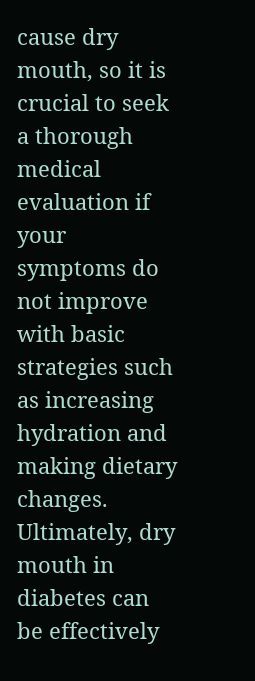cause dry mouth, so it is crucial to seek a thorough medical evaluation if your symptoms do not improve with basic strategies such as increasing hydration and making dietary changes. Ultimately, dry mouth in diabetes can be effectively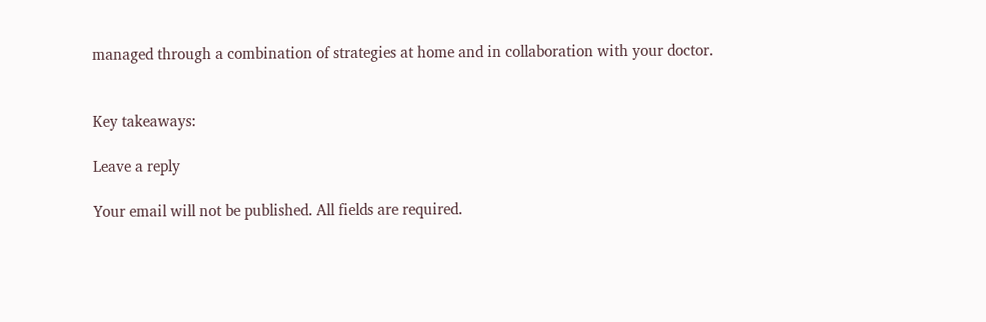managed through a combination of strategies at home and in collaboration with your doctor.


Key takeaways:

Leave a reply

Your email will not be published. All fields are required.